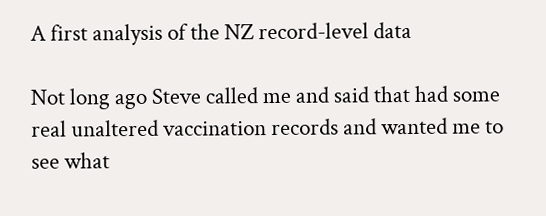A first analysis of the NZ record-level data

Not long ago Steve called me and said that had some real unaltered vaccination records and wanted me to see what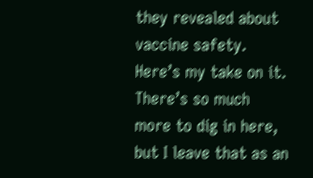they revealed about vaccine safety. Here’s my take on it. There’s so much more to dig in here, but I leave that as an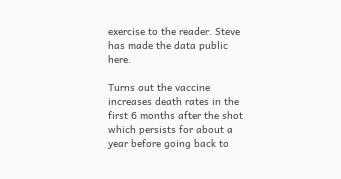exercise to the reader. Steve has made the data public here.

Turns out the vaccine increases death rates in the first 6 months after the shot which persists for about a year before going back to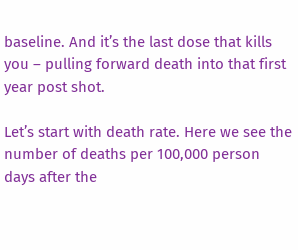baseline. And it’s the last dose that kills you – pulling forward death into that first year post shot.

Let’s start with death rate. Here we see the number of deaths per 100,000 person days after the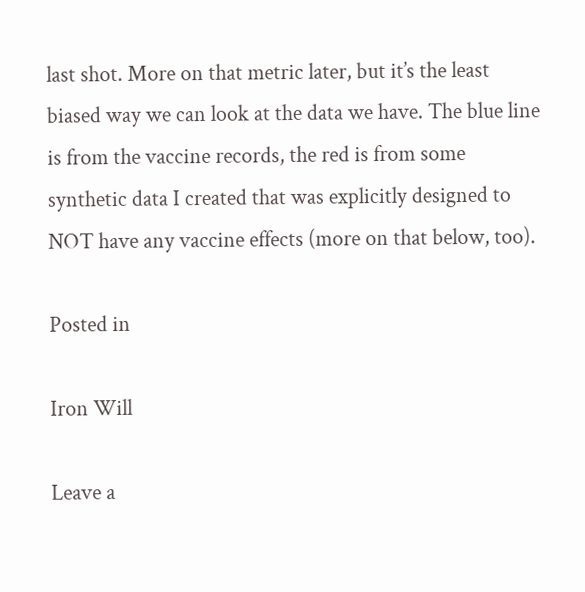last shot. More on that metric later, but it’s the least biased way we can look at the data we have. The blue line is from the vaccine records, the red is from some synthetic data I created that was explicitly designed to NOT have any vaccine effects (more on that below, too).

Posted in

Iron Will

Leave a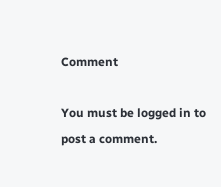Comment

You must be logged in to post a comment.